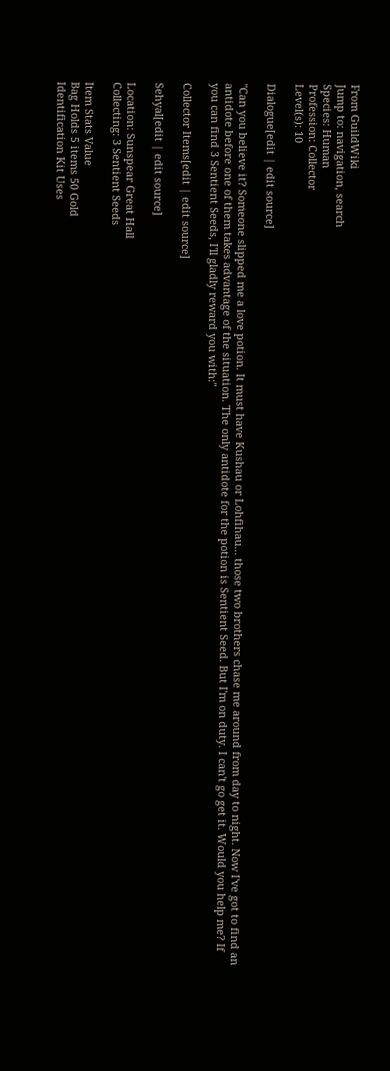From GuildWiki
Jump to: navigation, search
Species: Human
Profession: Collector
Level(s): 10

Dialogue[edit | edit source]

"Can you believe it? Someone slipped me a love potion. It must have Kushau or Lohfihau... those two brothers chase me around from day to night. Now I've got to find an antidote before one of them takes advantage of the situation. The only antidote for the potion is Sentient Seed. But I'm on duty. I can't go get it. Would you help me? If you can find 3 Sentient Seeds, I'll gladly reward you with:"

Collector Items[edit | edit source]

Sehyal[edit | edit source]

Location: Sunspear Great Hall
Collecting: 3 Sentient Seeds

Item Stats Value
Bag Holds 5 items 50 Gold
Identification Kit Uses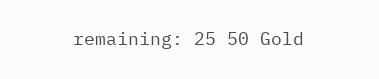remaining: 25 50 Gold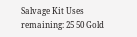Salvage Kit Uses remaining: 25 50 Gold